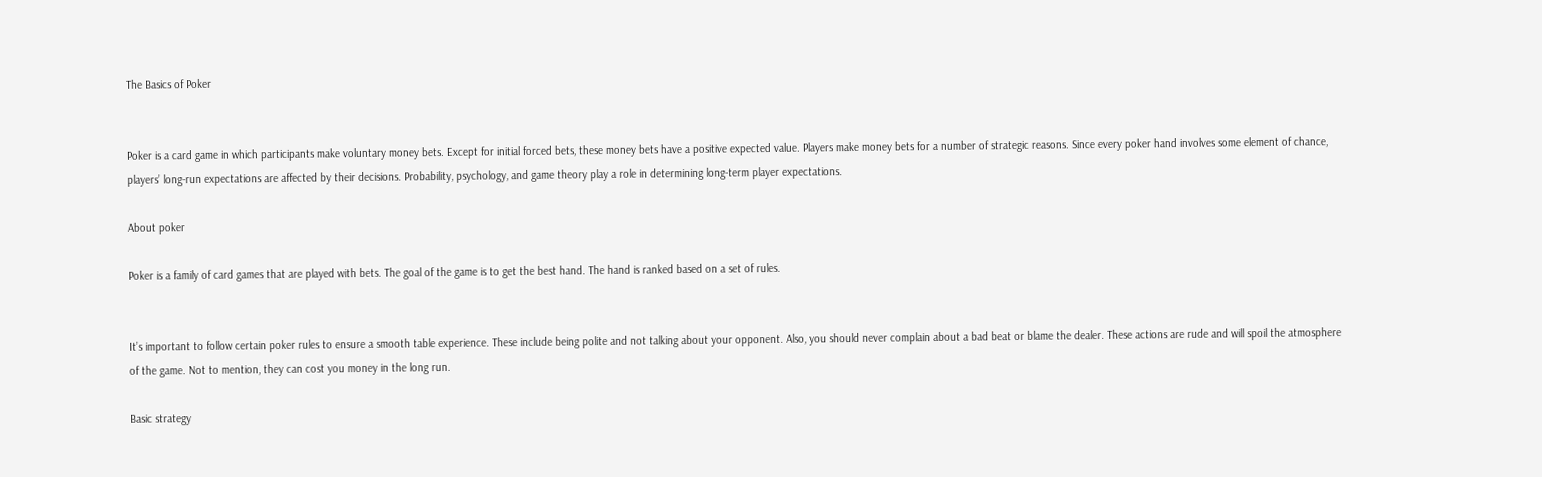The Basics of Poker


Poker is a card game in which participants make voluntary money bets. Except for initial forced bets, these money bets have a positive expected value. Players make money bets for a number of strategic reasons. Since every poker hand involves some element of chance, players’ long-run expectations are affected by their decisions. Probability, psychology, and game theory play a role in determining long-term player expectations.

About poker

Poker is a family of card games that are played with bets. The goal of the game is to get the best hand. The hand is ranked based on a set of rules.


It’s important to follow certain poker rules to ensure a smooth table experience. These include being polite and not talking about your opponent. Also, you should never complain about a bad beat or blame the dealer. These actions are rude and will spoil the atmosphere of the game. Not to mention, they can cost you money in the long run.

Basic strategy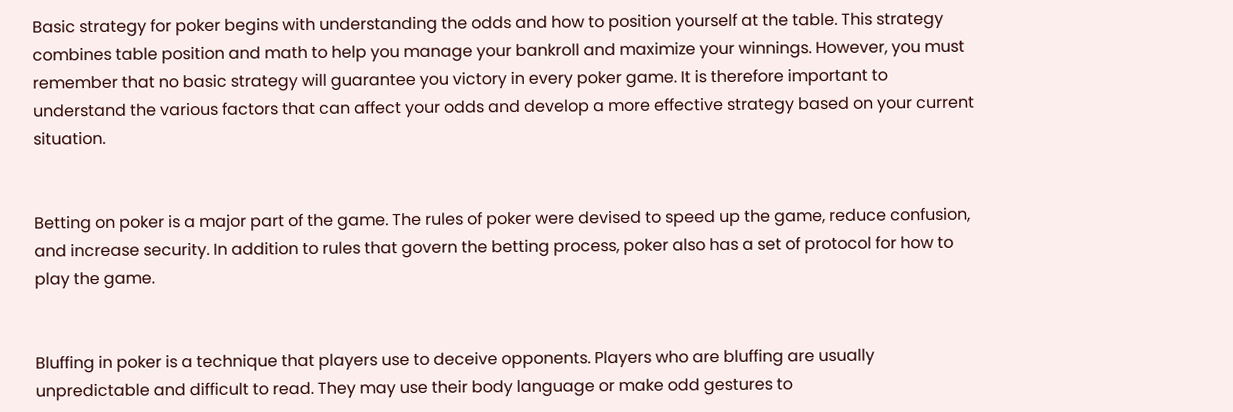Basic strategy for poker begins with understanding the odds and how to position yourself at the table. This strategy combines table position and math to help you manage your bankroll and maximize your winnings. However, you must remember that no basic strategy will guarantee you victory in every poker game. It is therefore important to understand the various factors that can affect your odds and develop a more effective strategy based on your current situation.


Betting on poker is a major part of the game. The rules of poker were devised to speed up the game, reduce confusion, and increase security. In addition to rules that govern the betting process, poker also has a set of protocol for how to play the game.


Bluffing in poker is a technique that players use to deceive opponents. Players who are bluffing are usually unpredictable and difficult to read. They may use their body language or make odd gestures to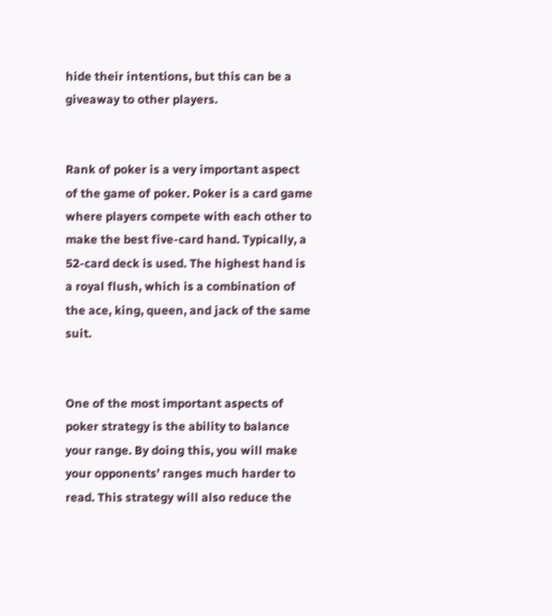hide their intentions, but this can be a giveaway to other players.


Rank of poker is a very important aspect of the game of poker. Poker is a card game where players compete with each other to make the best five-card hand. Typically, a 52-card deck is used. The highest hand is a royal flush, which is a combination of the ace, king, queen, and jack of the same suit.


One of the most important aspects of poker strategy is the ability to balance your range. By doing this, you will make your opponents’ ranges much harder to read. This strategy will also reduce the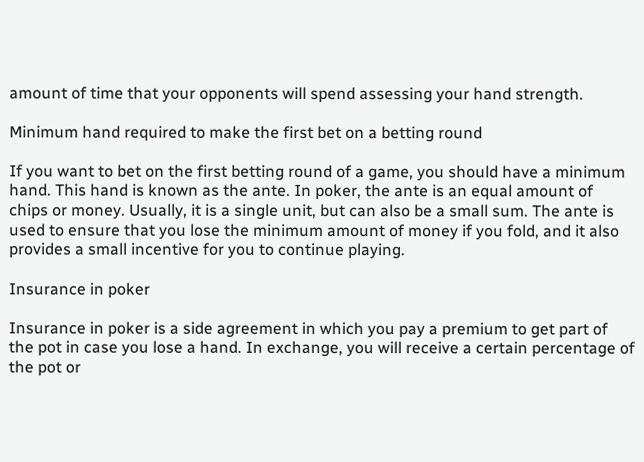amount of time that your opponents will spend assessing your hand strength.

Minimum hand required to make the first bet on a betting round

If you want to bet on the first betting round of a game, you should have a minimum hand. This hand is known as the ante. In poker, the ante is an equal amount of chips or money. Usually, it is a single unit, but can also be a small sum. The ante is used to ensure that you lose the minimum amount of money if you fold, and it also provides a small incentive for you to continue playing.

Insurance in poker

Insurance in poker is a side agreement in which you pay a premium to get part of the pot in case you lose a hand. In exchange, you will receive a certain percentage of the pot or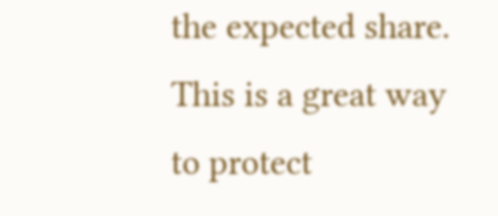the expected share. This is a great way to protect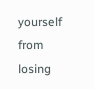yourself from losing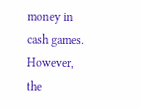money in cash games. However, the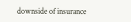downside of insurance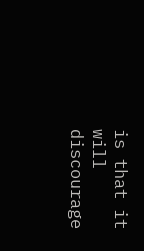is that it will discourage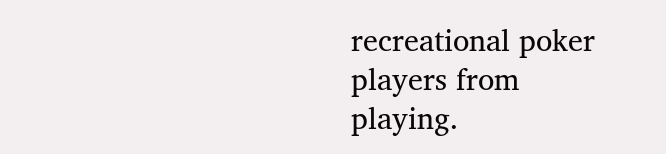recreational poker players from playing.